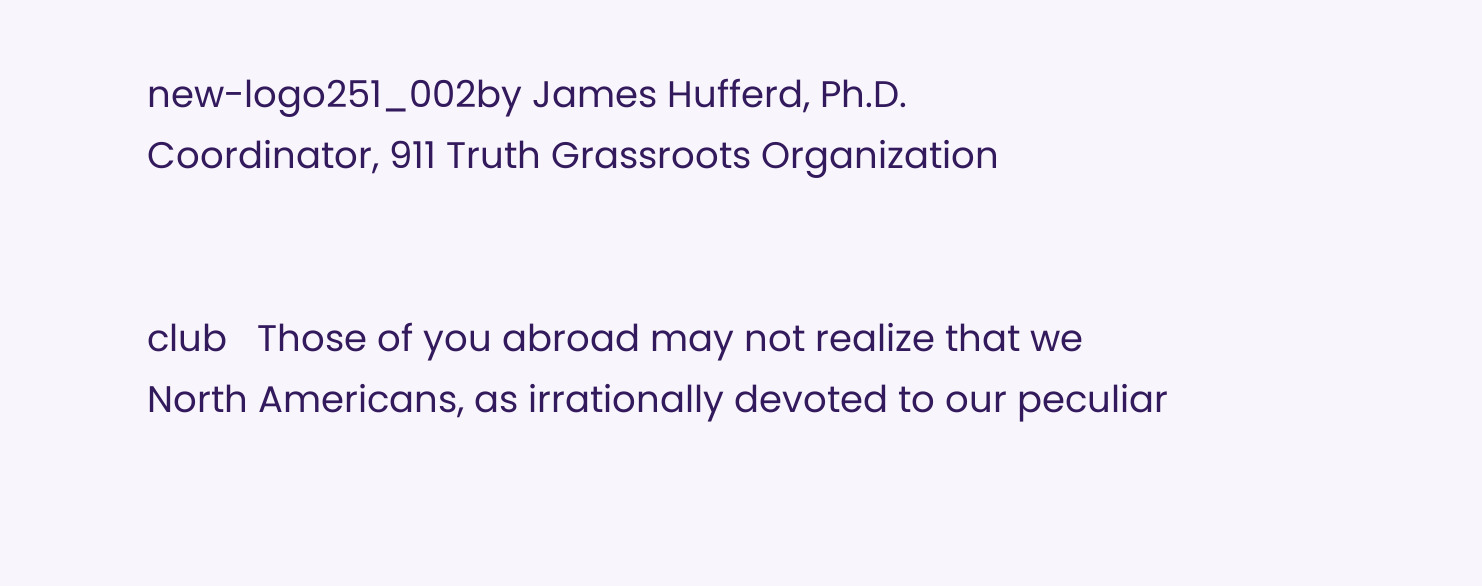new-logo251_002by James Hufferd, Ph.D.                                                                                       Coordinator, 911 Truth Grassroots Organization


club   Those of you abroad may not realize that we North Americans, as irrationally devoted to our peculiar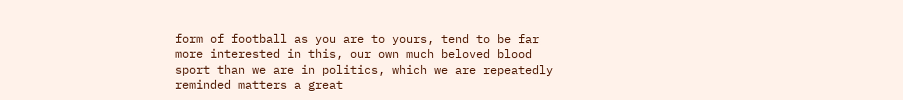form of football as you are to yours, tend to be far more interested in this, our own much beloved blood sport than we are in politics, which we are repeatedly reminded matters a great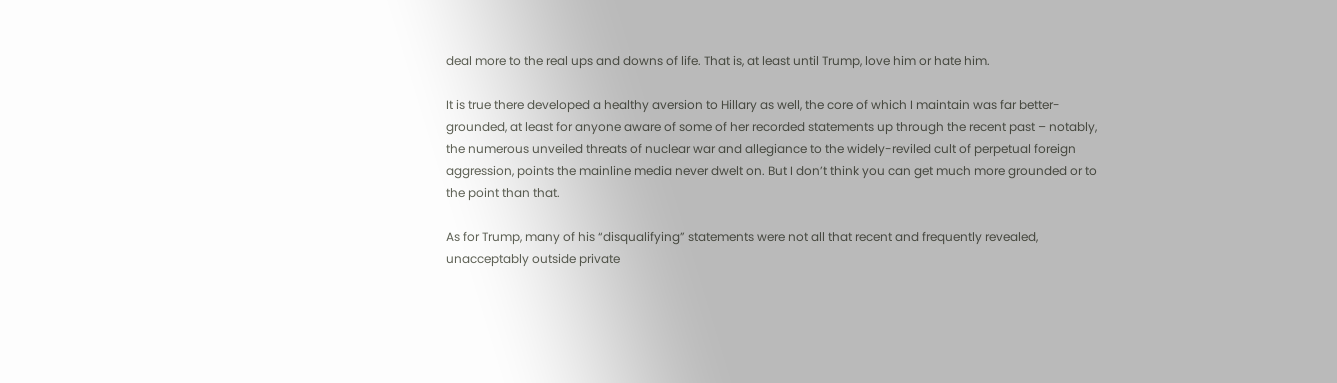deal more to the real ups and downs of life. That is, at least until Trump, love him or hate him.

It is true there developed a healthy aversion to Hillary as well, the core of which I maintain was far better-grounded, at least for anyone aware of some of her recorded statements up through the recent past – notably, the numerous unveiled threats of nuclear war and allegiance to the widely-reviled cult of perpetual foreign aggression, points the mainline media never dwelt on. But I don’t think you can get much more grounded or to the point than that.

As for Trump, many of his “disqualifying” statements were not all that recent and frequently revealed, unacceptably outside private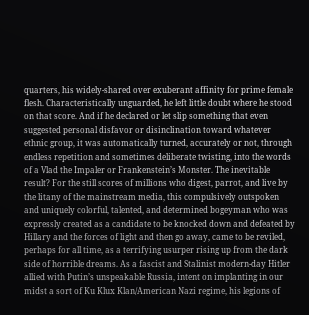quarters, his widely-shared over exuberant affinity for prime female flesh. Characteristically unguarded, he left little doubt where he stood on that score. And if he declared or let slip something that even suggested personal disfavor or disinclination toward whatever ethnic group, it was automatically turned, accurately or not, through endless repetition and sometimes deliberate twisting, into the words of a Vlad the Impaler or Frankenstein’s Monster. The inevitable result? For the still scores of millions who digest, parrot, and live by the litany of the mainstream media, this compulsively outspoken and uniquely colorful, talented, and determined bogeyman who was expressly created as a candidate to be knocked down and defeated by Hillary and the forces of light and then go away, came to be reviled, perhaps for all time, as a terrifying usurper rising up from the dark side of horrible dreams. As a fascist and Stalinist modern-day Hitler allied with Putin’s unspeakable Russia, intent on implanting in our midst a sort of Ku Klux Klan/American Nazi regime, his legions of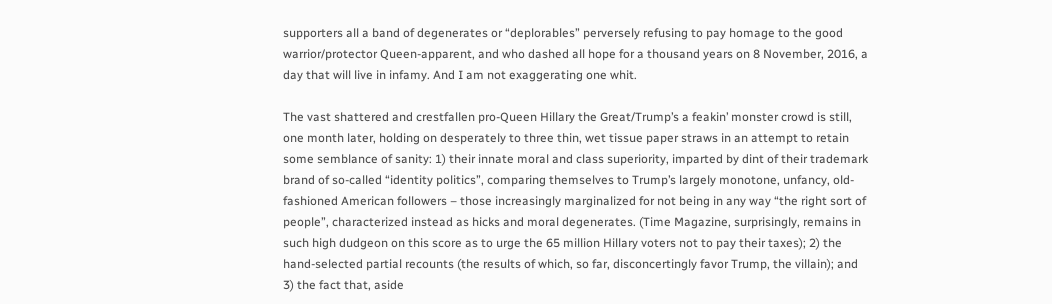supporters all a band of degenerates or “deplorables” perversely refusing to pay homage to the good warrior/protector Queen-apparent, and who dashed all hope for a thousand years on 8 November, 2016, a day that will live in infamy. And I am not exaggerating one whit.

The vast shattered and crestfallen pro-Queen Hillary the Great/Trump’s a feakin’ monster crowd is still, one month later, holding on desperately to three thin, wet tissue paper straws in an attempt to retain some semblance of sanity: 1) their innate moral and class superiority, imparted by dint of their trademark brand of so-called “identity politics”, comparing themselves to Trump’s largely monotone, unfancy, old-fashioned American followers – those increasingly marginalized for not being in any way “the right sort of people”, characterized instead as hicks and moral degenerates. (Time Magazine, surprisingly, remains in such high dudgeon on this score as to urge the 65 million Hillary voters not to pay their taxes); 2) the hand-selected partial recounts (the results of which, so far, disconcertingly favor Trump, the villain); and 3) the fact that, aside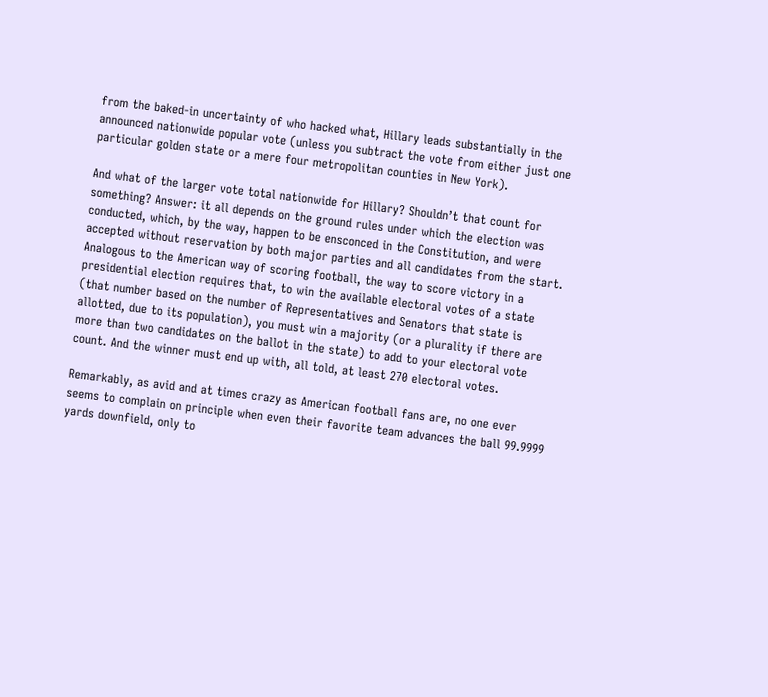from the baked-in uncertainty of who hacked what, Hillary leads substantially in the announced nationwide popular vote (unless you subtract the vote from either just one particular golden state or a mere four metropolitan counties in New York).

And what of the larger vote total nationwide for Hillary? Shouldn’t that count for something? Answer: it all depends on the ground rules under which the election was conducted, which, by the way, happen to be ensconced in the Constitution, and were accepted without reservation by both major parties and all candidates from the start. Analogous to the American way of scoring football, the way to score victory in a presidential election requires that, to win the available electoral votes of a state (that number based on the number of Representatives and Senators that state is allotted, due to its population), you must win a majority (or a plurality if there are more than two candidates on the ballot in the state) to add to your electoral vote count. And the winner must end up with, all told, at least 270 electoral votes.

Remarkably, as avid and at times crazy as American football fans are, no one ever seems to complain on principle when even their favorite team advances the ball 99.9999 yards downfield, only to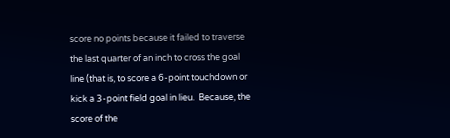score no points because it failed to traverse the last quarter of an inch to cross the goal line (that is, to score a 6-point touchdown or kick a 3-point field goal in lieu.  Because, the score of the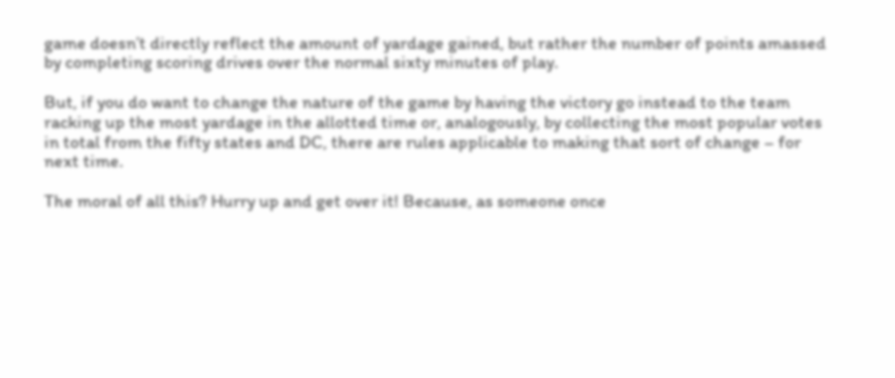game doesn’t directly reflect the amount of yardage gained, but rather the number of points amassed by completing scoring drives over the normal sixty minutes of play.

But, if you do want to change the nature of the game by having the victory go instead to the team racking up the most yardage in the allotted time or, analogously, by collecting the most popular votes in total from the fifty states and DC, there are rules applicable to making that sort of change – for next time.

The moral of all this? Hurry up and get over it! Because, as someone once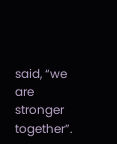said, “we are stronger together”.